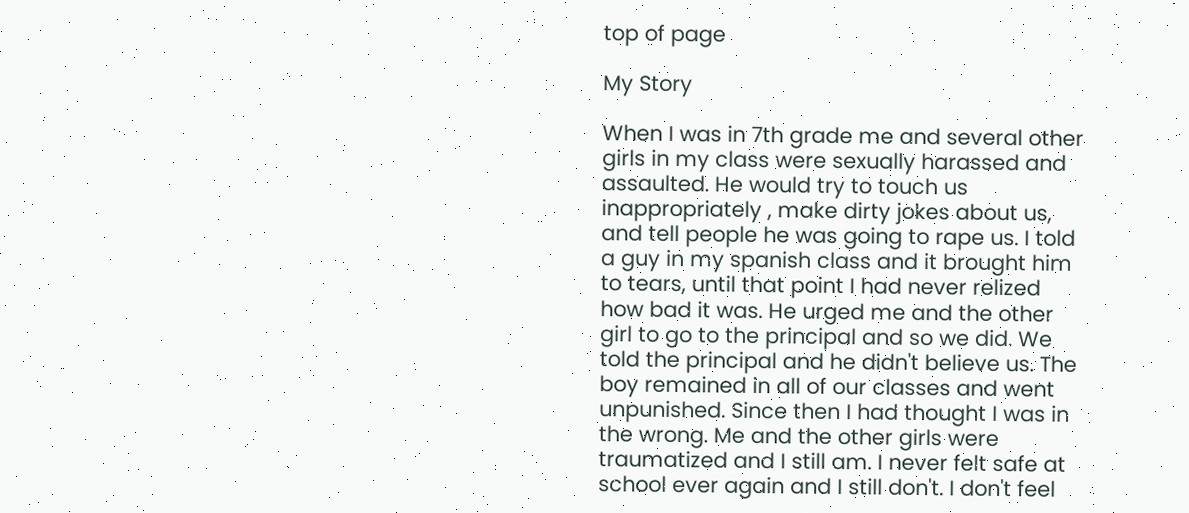top of page

My Story

When I was in 7th grade me and several other girls in my class were sexually harassed and assaulted. He would try to touch us inappropriately , make dirty jokes about us, and tell people he was going to rape us. I told a guy in my spanish class and it brought him to tears, until that point I had never relized how bad it was. He urged me and the other girl to go to the principal and so we did. We told the principal and he didn't believe us. The boy remained in all of our classes and went unpunished. Since then I had thought I was in the wrong. Me and the other girls were traumatized and I still am. I never felt safe at school ever again and I still don't. I don't feel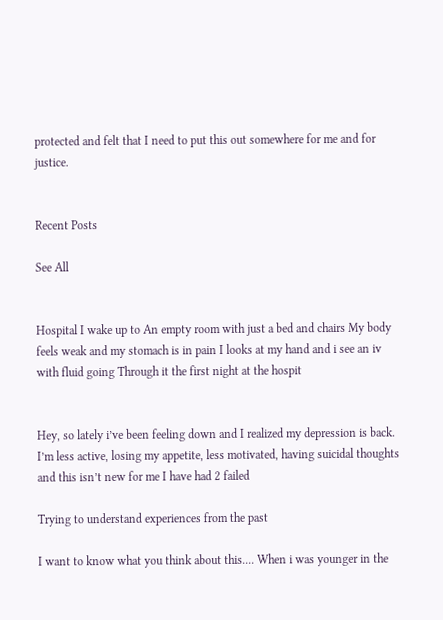protected and felt that I need to put this out somewhere for me and for justice.


Recent Posts

See All


Hospital I wake up to An empty room with just a bed and chairs My body feels weak and my stomach is in pain I looks at my hand and i see an iv with fluid going Through it the first night at the hospit


Hey, so lately i’ve been feeling down and I realized my depression is back. I’m less active, losing my appetite, less motivated, having suicidal thoughts and this isn’t new for me I have had 2 failed

Trying to understand experiences from the past

I want to know what you think about this.... When i was younger in the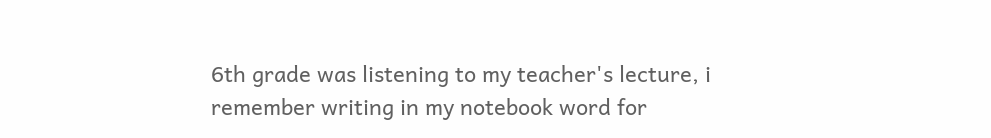6th grade was listening to my teacher's lecture, i remember writing in my notebook word for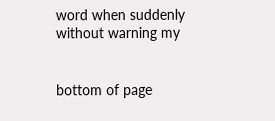word when suddenly without warning my


bottom of page